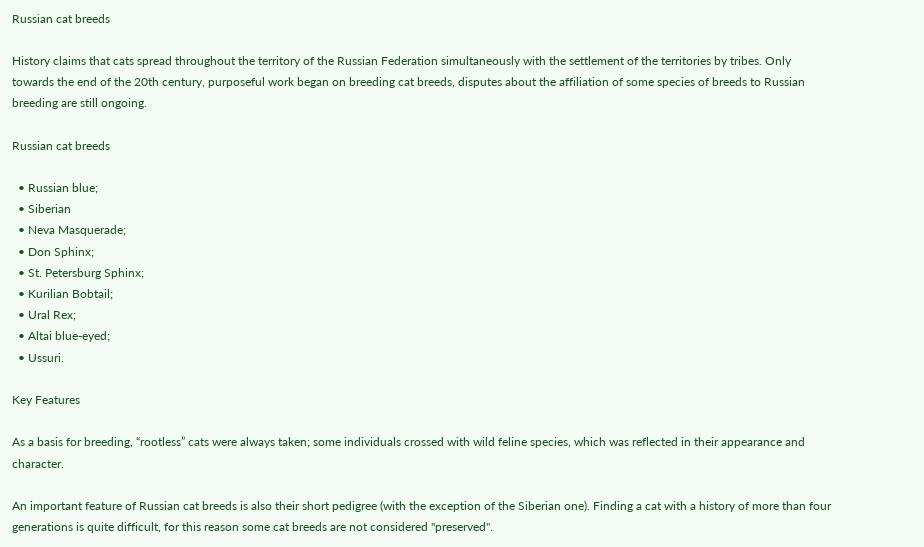Russian cat breeds

History claims that cats spread throughout the territory of the Russian Federation simultaneously with the settlement of the territories by tribes. Only towards the end of the 20th century, purposeful work began on breeding cat breeds, disputes about the affiliation of some species of breeds to Russian breeding are still ongoing.

Russian cat breeds

  • Russian blue;
  • Siberian
  • Neva Masquerade;
  • Don Sphinx;
  • St. Petersburg Sphinx;
  • Kurilian Bobtail;
  • Ural Rex;
  • Altai blue-eyed;
  • Ussuri.

Key Features

As a basis for breeding, “rootless” cats were always taken; some individuals crossed with wild feline species, which was reflected in their appearance and character.

An important feature of Russian cat breeds is also their short pedigree (with the exception of the Siberian one). Finding a cat with a history of more than four generations is quite difficult, for this reason some cat breeds are not considered "preserved".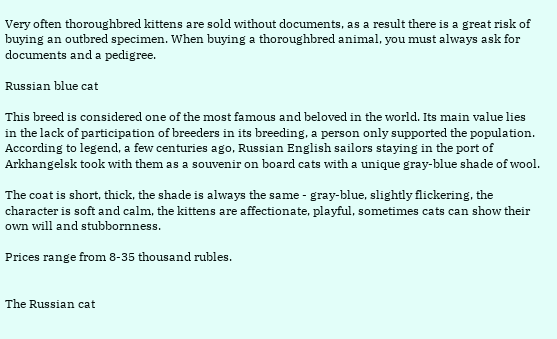Very often thoroughbred kittens are sold without documents, as a result there is a great risk of buying an outbred specimen. When buying a thoroughbred animal, you must always ask for documents and a pedigree.

Russian blue cat

This breed is considered one of the most famous and beloved in the world. Its main value lies in the lack of participation of breeders in its breeding, a person only supported the population. According to legend, a few centuries ago, Russian English sailors staying in the port of Arkhangelsk took with them as a souvenir on board cats with a unique gray-blue shade of wool.

The coat is short, thick, the shade is always the same - gray-blue, slightly flickering, the character is soft and calm, the kittens are affectionate, playful, sometimes cats can show their own will and stubbornness.

Prices range from 8-35 thousand rubles.


The Russian cat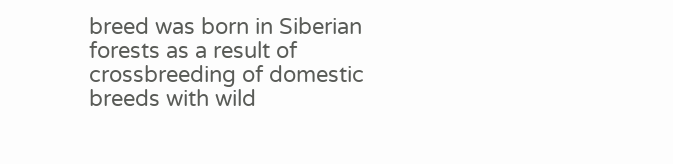breed was born in Siberian forests as a result of crossbreeding of domestic breeds with wild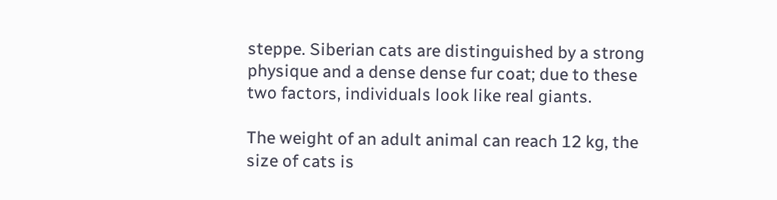steppe. Siberian cats are distinguished by a strong physique and a dense dense fur coat; due to these two factors, individuals look like real giants.

The weight of an adult animal can reach 12 kg, the size of cats is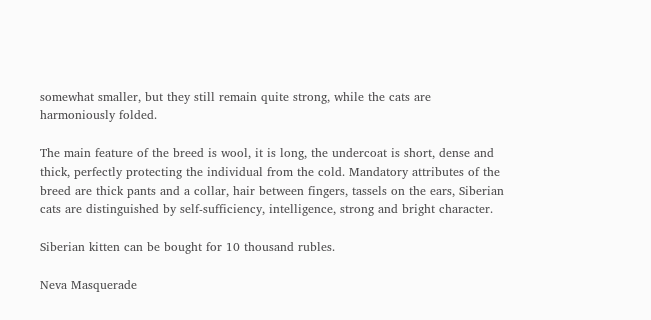somewhat smaller, but they still remain quite strong, while the cats are harmoniously folded.

The main feature of the breed is wool, it is long, the undercoat is short, dense and thick, perfectly protecting the individual from the cold. Mandatory attributes of the breed are thick pants and a collar, hair between fingers, tassels on the ears, Siberian cats are distinguished by self-sufficiency, intelligence, strong and bright character.

Siberian kitten can be bought for 10 thousand rubles.

Neva Masquerade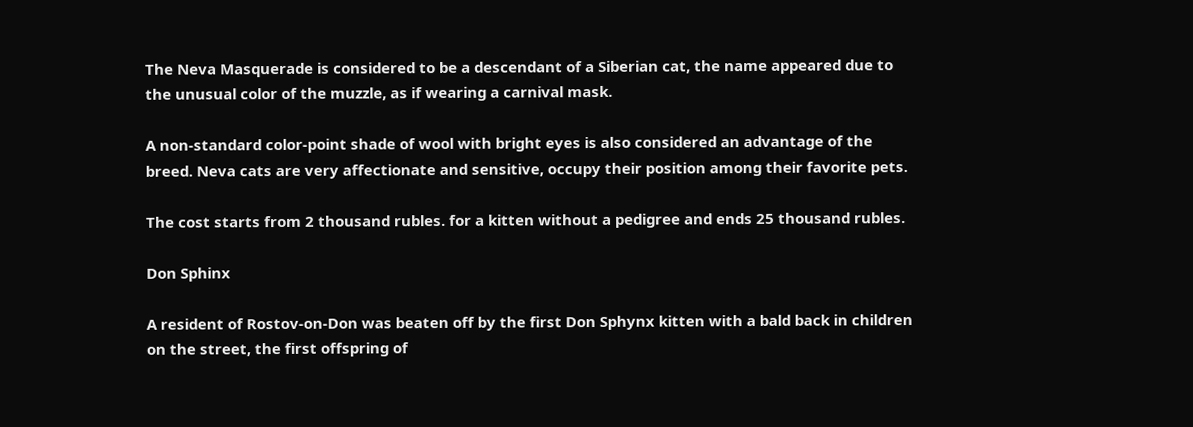The Neva Masquerade is considered to be a descendant of a Siberian cat, the name appeared due to the unusual color of the muzzle, as if wearing a carnival mask.

A non-standard color-point shade of wool with bright eyes is also considered an advantage of the breed. Neva cats are very affectionate and sensitive, occupy their position among their favorite pets.

The cost starts from 2 thousand rubles. for a kitten without a pedigree and ends 25 thousand rubles.

Don Sphinx

A resident of Rostov-on-Don was beaten off by the first Don Sphynx kitten with a bald back in children on the street, the first offspring of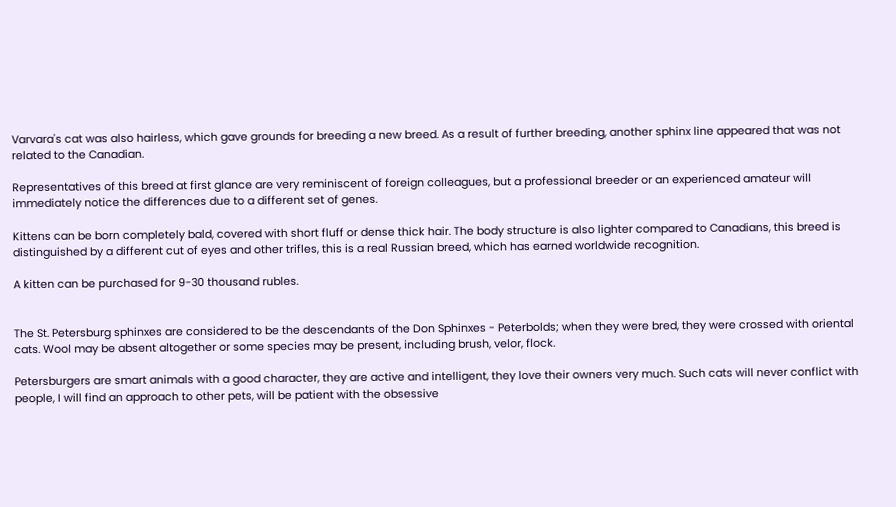Varvara's cat was also hairless, which gave grounds for breeding a new breed. As a result of further breeding, another sphinx line appeared that was not related to the Canadian.

Representatives of this breed at first glance are very reminiscent of foreign colleagues, but a professional breeder or an experienced amateur will immediately notice the differences due to a different set of genes.

Kittens can be born completely bald, covered with short fluff or dense thick hair. The body structure is also lighter compared to Canadians, this breed is distinguished by a different cut of eyes and other trifles, this is a real Russian breed, which has earned worldwide recognition.

A kitten can be purchased for 9-30 thousand rubles.


The St. Petersburg sphinxes are considered to be the descendants of the Don Sphinxes - Peterbolds; when they were bred, they were crossed with oriental cats. Wool may be absent altogether or some species may be present, including brush, velor, flock.

Petersburgers are smart animals with a good character, they are active and intelligent, they love their owners very much. Such cats will never conflict with people, I will find an approach to other pets, will be patient with the obsessive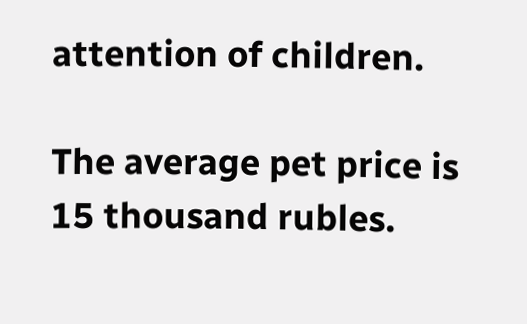attention of children.

The average pet price is 15 thousand rubles.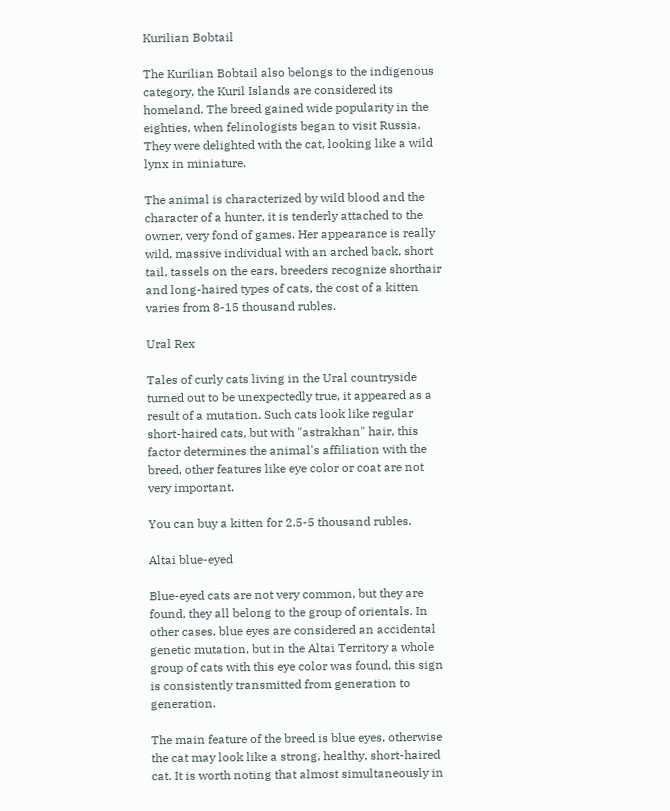Kurilian Bobtail

The Kurilian Bobtail also belongs to the indigenous category, the Kuril Islands are considered its homeland. The breed gained wide popularity in the eighties, when felinologists began to visit Russia. They were delighted with the cat, looking like a wild lynx in miniature.

The animal is characterized by wild blood and the character of a hunter, it is tenderly attached to the owner, very fond of games. Her appearance is really wild, massive individual with an arched back, short tail, tassels on the ears, breeders recognize shorthair and long-haired types of cats, the cost of a kitten varies from 8-15 thousand rubles.

Ural Rex

Tales of curly cats living in the Ural countryside turned out to be unexpectedly true, it appeared as a result of a mutation. Such cats look like regular short-haired cats, but with "astrakhan" hair, this factor determines the animal's affiliation with the breed, other features like eye color or coat are not very important.

You can buy a kitten for 2.5-5 thousand rubles.

Altai blue-eyed

Blue-eyed cats are not very common, but they are found, they all belong to the group of orientals. In other cases, blue eyes are considered an accidental genetic mutation, but in the Altai Territory a whole group of cats with this eye color was found, this sign is consistently transmitted from generation to generation.

The main feature of the breed is blue eyes, otherwise the cat may look like a strong, healthy, short-haired cat. It is worth noting that almost simultaneously in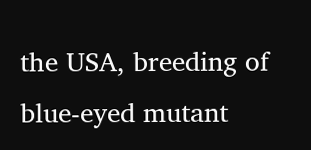the USA, breeding of blue-eyed mutant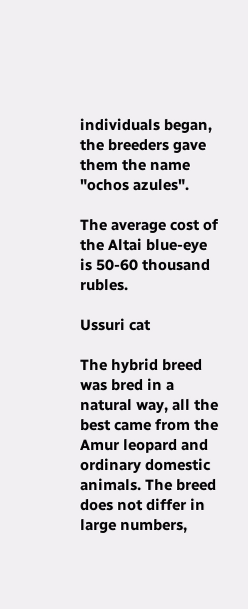individuals began, the breeders gave them the name "ochos azules".

The average cost of the Altai blue-eye is 50-60 thousand rubles.

Ussuri cat

The hybrid breed was bred in a natural way, all the best came from the Amur leopard and ordinary domestic animals. The breed does not differ in large numbers,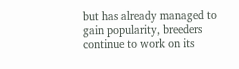but has already managed to gain popularity, breeders continue to work on its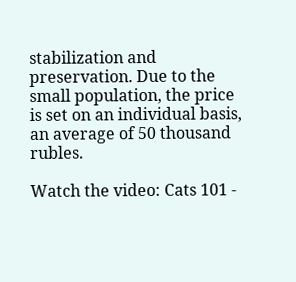stabilization and preservation. Due to the small population, the price is set on an individual basis, an average of 50 thousand rubles.

Watch the video: Cats 101 -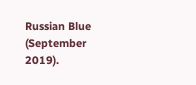Russian Blue (September 2019).